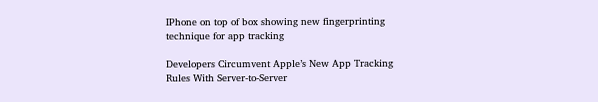IPhone on top of box showing new fingerprinting technique for app tracking

Developers Circumvent Apple’s New App Tracking Rules With Server-to-Server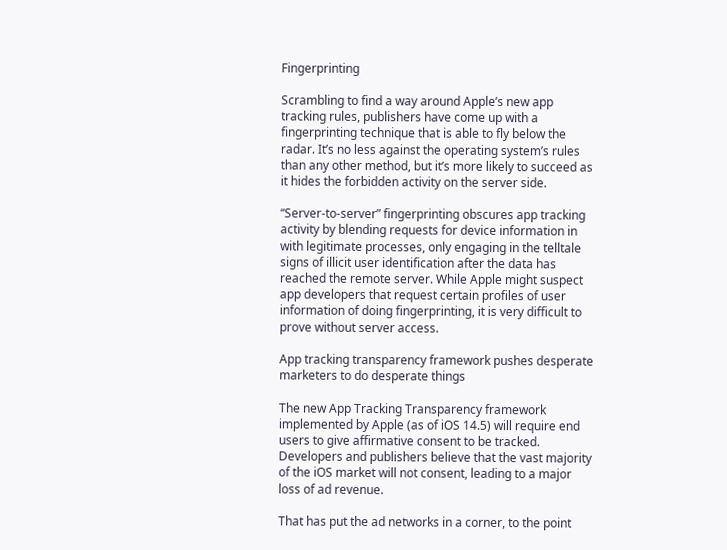Fingerprinting

Scrambling to find a way around Apple’s new app tracking rules, publishers have come up with a fingerprinting technique that is able to fly below the radar. It’s no less against the operating system’s rules than any other method, but it’s more likely to succeed as it hides the forbidden activity on the server side.

“Server-to-server” fingerprinting obscures app tracking activity by blending requests for device information in with legitimate processes, only engaging in the telltale signs of illicit user identification after the data has reached the remote server. While Apple might suspect app developers that request certain profiles of user information of doing fingerprinting, it is very difficult to prove without server access.

App tracking transparency framework pushes desperate marketers to do desperate things

The new App Tracking Transparency framework implemented by Apple (as of iOS 14.5) will require end users to give affirmative consent to be tracked. Developers and publishers believe that the vast majority of the iOS market will not consent, leading to a major loss of ad revenue.

That has put the ad networks in a corner, to the point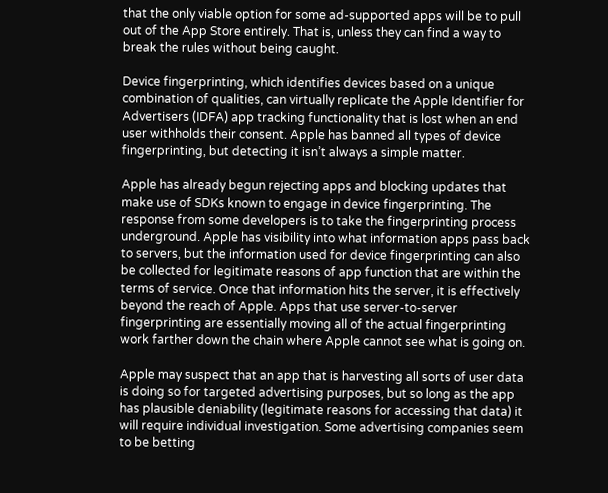that the only viable option for some ad-supported apps will be to pull out of the App Store entirely. That is, unless they can find a way to break the rules without being caught.

Device fingerprinting, which identifies devices based on a unique combination of qualities, can virtually replicate the Apple Identifier for Advertisers (IDFA) app tracking functionality that is lost when an end user withholds their consent. Apple has banned all types of device fingerprinting, but detecting it isn’t always a simple matter.

Apple has already begun rejecting apps and blocking updates that make use of SDKs known to engage in device fingerprinting. The response from some developers is to take the fingerprinting process underground. Apple has visibility into what information apps pass back to servers, but the information used for device fingerprinting can also be collected for legitimate reasons of app function that are within the terms of service. Once that information hits the server, it is effectively beyond the reach of Apple. Apps that use server-to-server fingerprinting are essentially moving all of the actual fingerprinting work farther down the chain where Apple cannot see what is going on.

Apple may suspect that an app that is harvesting all sorts of user data is doing so for targeted advertising purposes, but so long as the app has plausible deniability (legitimate reasons for accessing that data) it will require individual investigation. Some advertising companies seem to be betting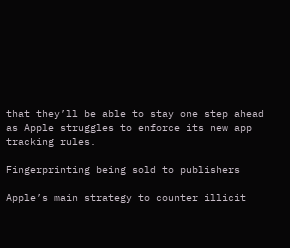that they’ll be able to stay one step ahead as Apple struggles to enforce its new app tracking rules.

Fingerprinting being sold to publishers

Apple’s main strategy to counter illicit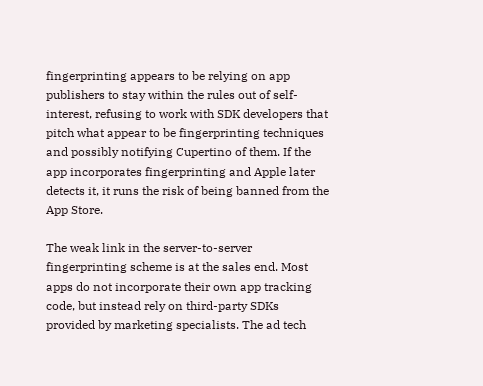fingerprinting appears to be relying on app publishers to stay within the rules out of self-interest, refusing to work with SDK developers that pitch what appear to be fingerprinting techniques and possibly notifying Cupertino of them. If the app incorporates fingerprinting and Apple later detects it, it runs the risk of being banned from the App Store.

The weak link in the server-to-server fingerprinting scheme is at the sales end. Most apps do not incorporate their own app tracking code, but instead rely on third-party SDKs provided by marketing specialists. The ad tech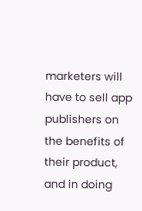marketers will have to sell app publishers on the benefits of their product, and in doing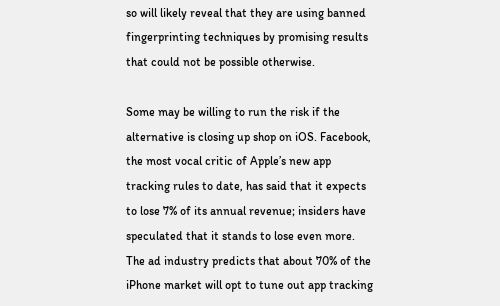so will likely reveal that they are using banned fingerprinting techniques by promising results that could not be possible otherwise.

Some may be willing to run the risk if the alternative is closing up shop on iOS. Facebook, the most vocal critic of Apple’s new app tracking rules to date, has said that it expects to lose 7% of its annual revenue; insiders have speculated that it stands to lose even more. The ad industry predicts that about 70% of the iPhone market will opt to tune out app tracking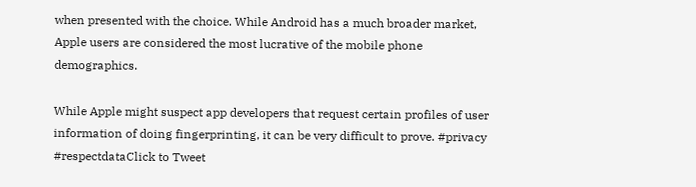when presented with the choice. While Android has a much broader market, Apple users are considered the most lucrative of the mobile phone demographics.

While Apple might suspect app developers that request certain profiles of user information of doing fingerprinting, it can be very difficult to prove. #privacy #respectdataClick to Tweet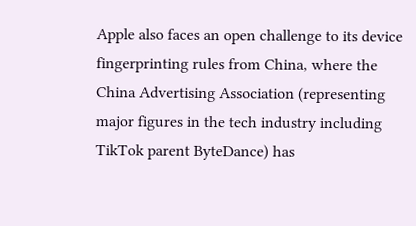Apple also faces an open challenge to its device fingerprinting rules from China, where the China Advertising Association (representing major figures in the tech industry including TikTok parent ByteDance) has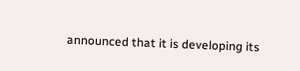announced that it is developing its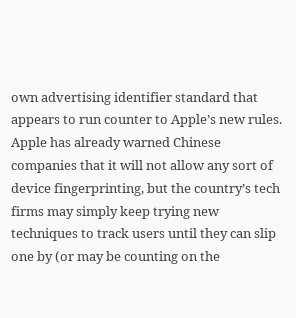own advertising identifier standard that appears to run counter to Apple’s new rules. Apple has already warned Chinese companies that it will not allow any sort of device fingerprinting, but the country’s tech firms may simply keep trying new techniques to track users until they can slip one by (or may be counting on the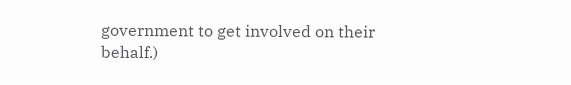government to get involved on their behalf.)